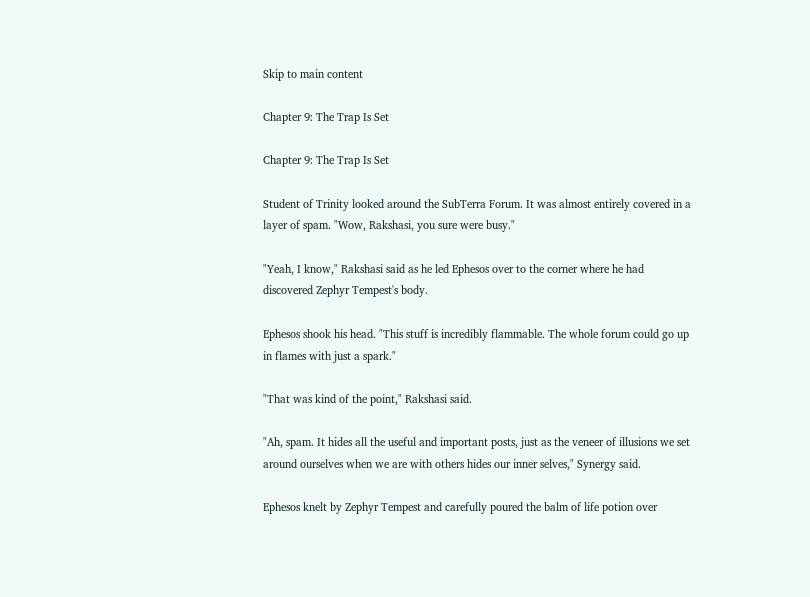Skip to main content

Chapter 9: The Trap Is Set

Chapter 9: The Trap Is Set

Student of Trinity looked around the SubTerra Forum. It was almost entirely covered in a layer of spam. "Wow, Rakshasi, you sure were busy."

"Yeah, I know," Rakshasi said as he led Ephesos over to the corner where he had discovered Zephyr Tempest's body.

Ephesos shook his head. "This stuff is incredibly flammable. The whole forum could go up in flames with just a spark."

"That was kind of the point," Rakshasi said.

"Ah, spam. It hides all the useful and important posts, just as the veneer of illusions we set around ourselves when we are with others hides our inner selves," Synergy said.

Ephesos knelt by Zephyr Tempest and carefully poured the balm of life potion over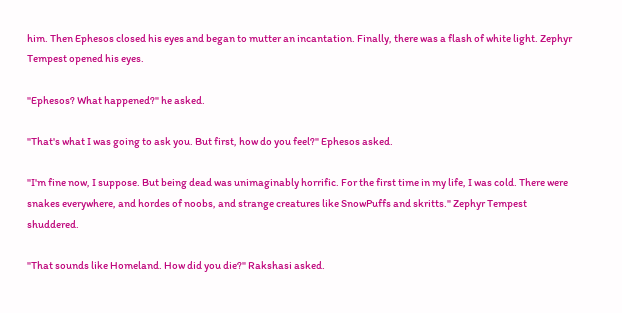him. Then Ephesos closed his eyes and began to mutter an incantation. Finally, there was a flash of white light. Zephyr Tempest opened his eyes.

"Ephesos? What happened?" he asked.

"That's what I was going to ask you. But first, how do you feel?" Ephesos asked.

"I'm fine now, I suppose. But being dead was unimaginably horrific. For the first time in my life, I was cold. There were snakes everywhere, and hordes of noobs, and strange creatures like SnowPuffs and skritts." Zephyr Tempest shuddered.

"That sounds like Homeland. How did you die?" Rakshasi asked.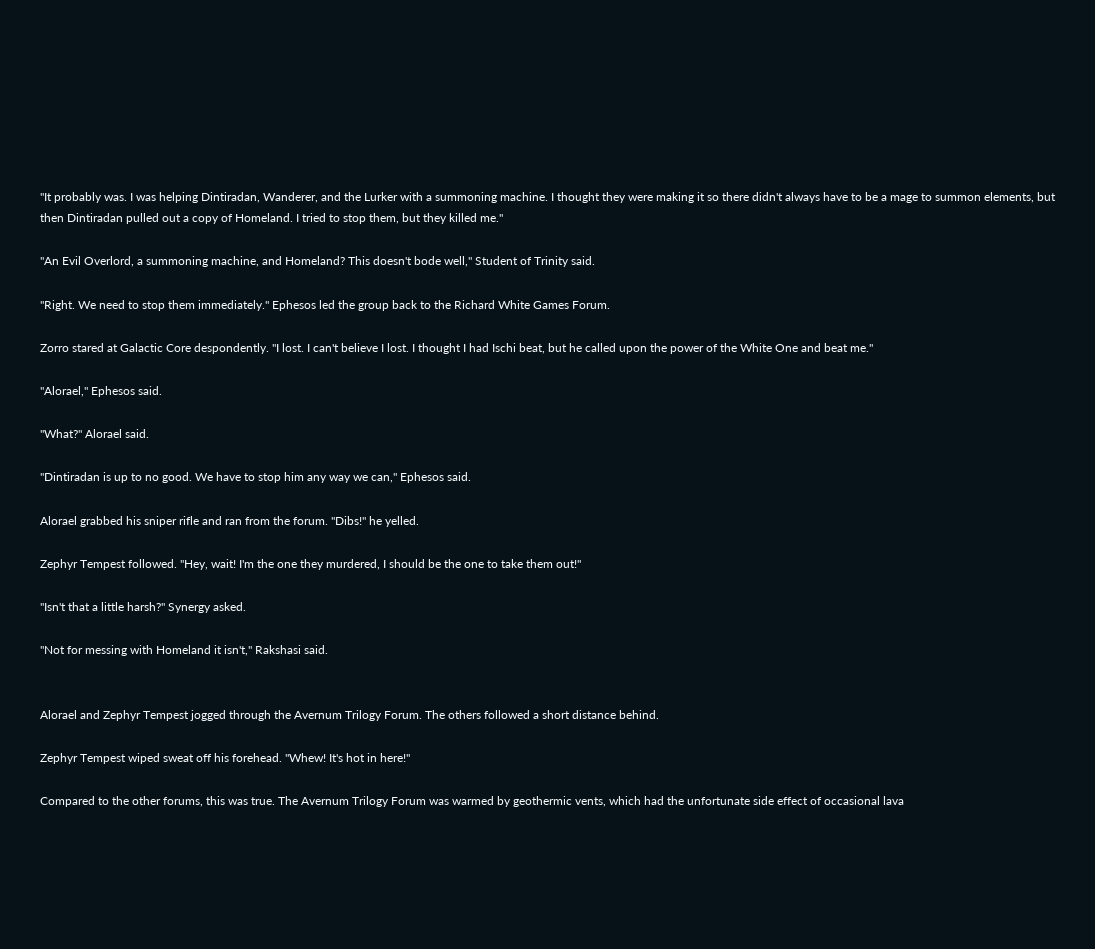"It probably was. I was helping Dintiradan, Wanderer, and the Lurker with a summoning machine. I thought they were making it so there didn't always have to be a mage to summon elements, but then Dintiradan pulled out a copy of Homeland. I tried to stop them, but they killed me."

"An Evil Overlord, a summoning machine, and Homeland? This doesn't bode well," Student of Trinity said.

"Right. We need to stop them immediately." Ephesos led the group back to the Richard White Games Forum.

Zorro stared at Galactic Core despondently. "I lost. I can't believe I lost. I thought I had Ischi beat, but he called upon the power of the White One and beat me."

"Alorael," Ephesos said.

"What?" Alorael said.

"Dintiradan is up to no good. We have to stop him any way we can," Ephesos said.

Alorael grabbed his sniper rifle and ran from the forum. "Dibs!" he yelled.

Zephyr Tempest followed. "Hey, wait! I'm the one they murdered, I should be the one to take them out!"

"Isn't that a little harsh?" Synergy asked.

"Not for messing with Homeland it isn't," Rakshasi said.


Alorael and Zephyr Tempest jogged through the Avernum Trilogy Forum. The others followed a short distance behind.

Zephyr Tempest wiped sweat off his forehead. "Whew! It's hot in here!"

Compared to the other forums, this was true. The Avernum Trilogy Forum was warmed by geothermic vents, which had the unfortunate side effect of occasional lava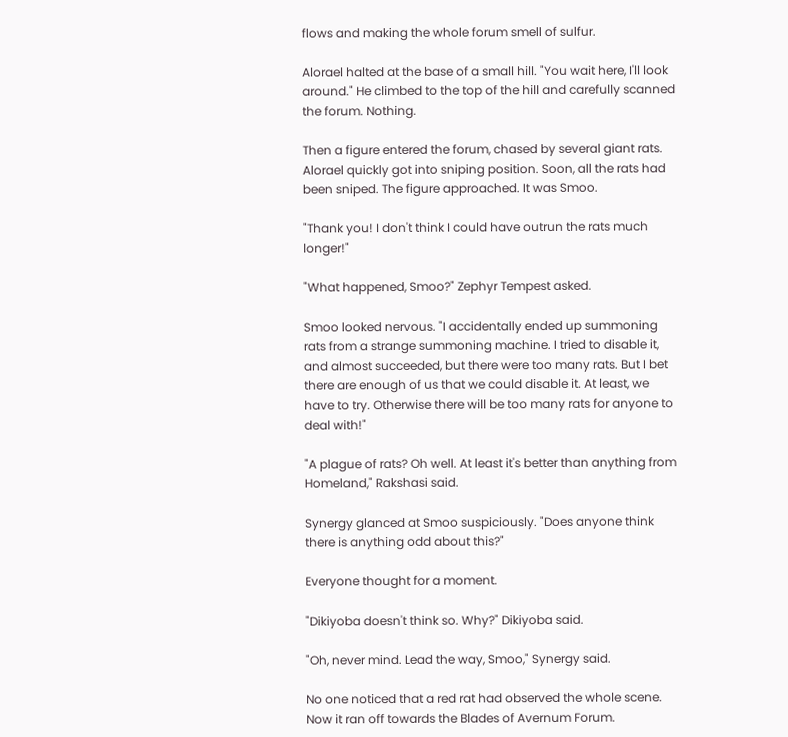flows and making the whole forum smell of sulfur.

Alorael halted at the base of a small hill. "You wait here, I'll look around." He climbed to the top of the hill and carefully scanned the forum. Nothing.

Then a figure entered the forum, chased by several giant rats. Alorael quickly got into sniping position. Soon, all the rats had been sniped. The figure approached. It was Smoo.

"Thank you! I don't think I could have outrun the rats much longer!"

"What happened, Smoo?" Zephyr Tempest asked.

Smoo looked nervous. "I accidentally ended up summoning rats from a strange summoning machine. I tried to disable it, and almost succeeded, but there were too many rats. But I bet there are enough of us that we could disable it. At least, we have to try. Otherwise there will be too many rats for anyone to deal with!"

"A plague of rats? Oh well. At least it's better than anything from Homeland," Rakshasi said.

Synergy glanced at Smoo suspiciously. "Does anyone think there is anything odd about this?"

Everyone thought for a moment.

"Dikiyoba doesn't think so. Why?" Dikiyoba said.

"Oh, never mind. Lead the way, Smoo," Synergy said.

No one noticed that a red rat had observed the whole scene. Now it ran off towards the Blades of Avernum Forum.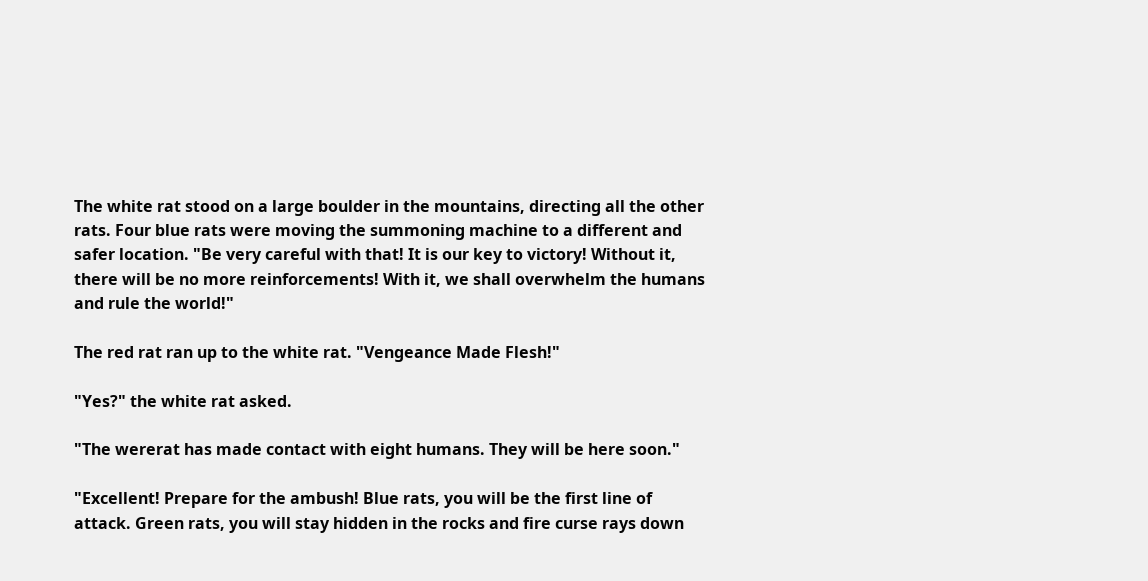The white rat stood on a large boulder in the mountains, directing all the other rats. Four blue rats were moving the summoning machine to a different and safer location. "Be very careful with that! It is our key to victory! Without it, there will be no more reinforcements! With it, we shall overwhelm the humans and rule the world!"

The red rat ran up to the white rat. "Vengeance Made Flesh!"

"Yes?" the white rat asked.

"The wererat has made contact with eight humans. They will be here soon."

"Excellent! Prepare for the ambush! Blue rats, you will be the first line of attack. Green rats, you will stay hidden in the rocks and fire curse rays down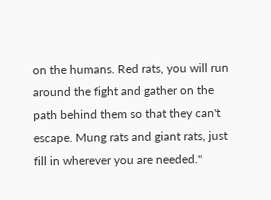on the humans. Red rats, you will run around the fight and gather on the path behind them so that they can't escape. Mung rats and giant rats, just fill in wherever you are needed."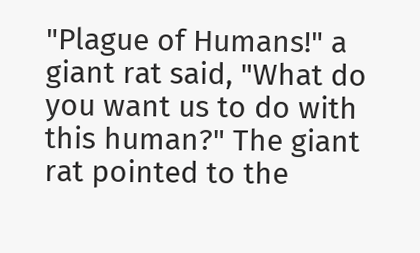"Plague of Humans!" a giant rat said, "What do you want us to do with this human?" The giant rat pointed to the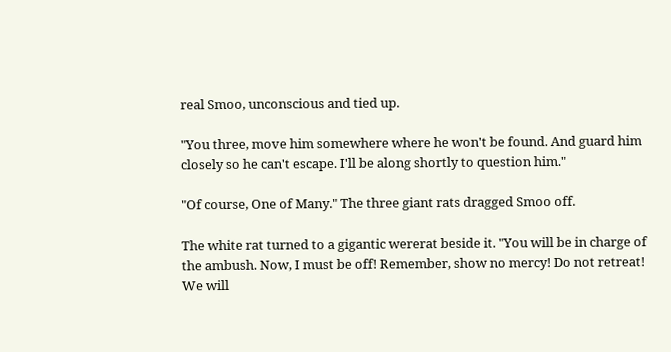real Smoo, unconscious and tied up.

"You three, move him somewhere where he won't be found. And guard him closely so he can't escape. I'll be along shortly to question him."

"Of course, One of Many." The three giant rats dragged Smoo off.

The white rat turned to a gigantic wererat beside it. "You will be in charge of the ambush. Now, I must be off! Remember, show no mercy! Do not retreat! We will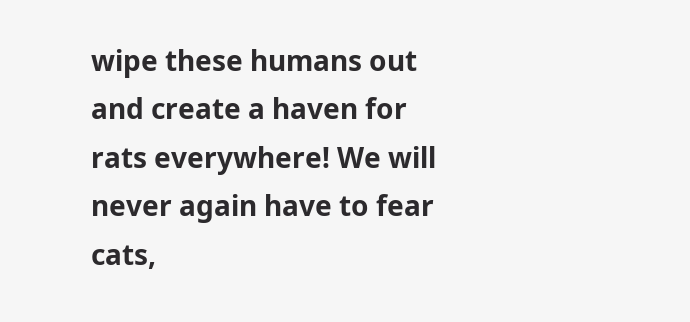wipe these humans out and create a haven for rats everywhere! We will never again have to fear cats,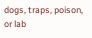dogs, traps, poison, or lab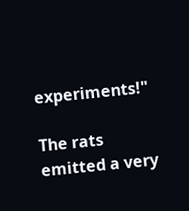experiments!"

The rats emitted a very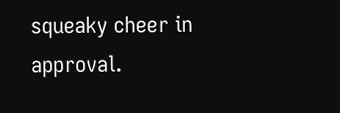squeaky cheer in approval.